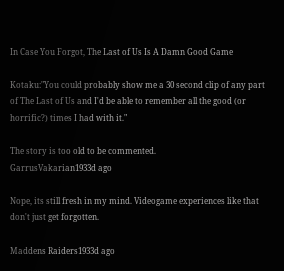In Case You Forgot, The Last of Us Is A Damn Good Game

Kotaku:"You could probably show me a 30 second clip of any part of The Last of Us and I'd be able to remember all the good (or horrific?) times I had with it."

The story is too old to be commented.
GarrusVakarian1933d ago

Nope, its still fresh in my mind. Videogame experiences like that don't just get forgotten.

Maddens Raiders1933d ago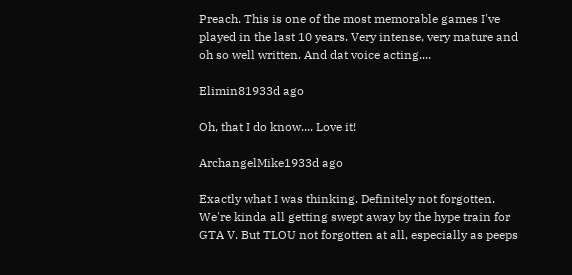Preach. This is one of the most memorable games I've played in the last 10 years. Very intense, very mature and oh so well written. And dat voice acting....

Elimin81933d ago

Oh, that I do know.... Love it!

ArchangelMike1933d ago

Exactly what I was thinking. Definitely not forgotten. We're kinda all getting swept away by the hype train for GTA V. But TLOU not forgotten at all, especially as peeps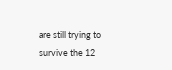are still trying to survive the 12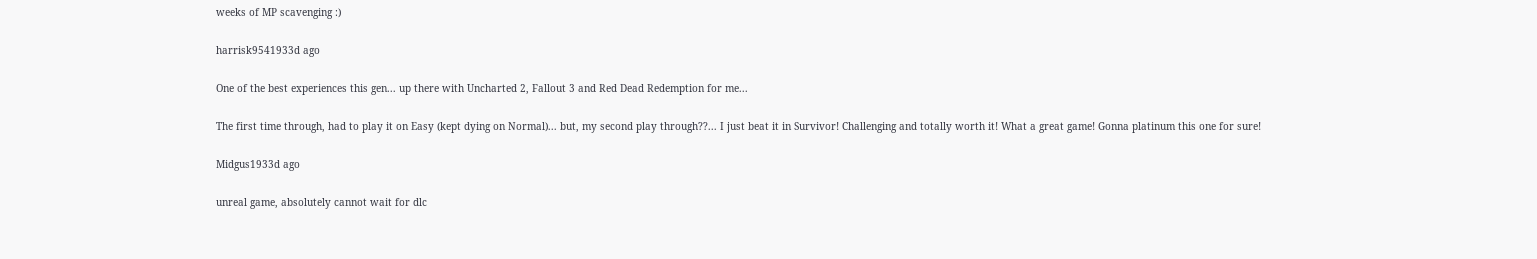weeks of MP scavenging :)

harrisk9541933d ago

One of the best experiences this gen... up there with Uncharted 2, Fallout 3 and Red Dead Redemption for me...

The first time through, had to play it on Easy (kept dying on Normal)... but, my second play through??... I just beat it in Survivor! Challenging and totally worth it! What a great game! Gonna platinum this one for sure!

Midgus1933d ago

unreal game, absolutely cannot wait for dlc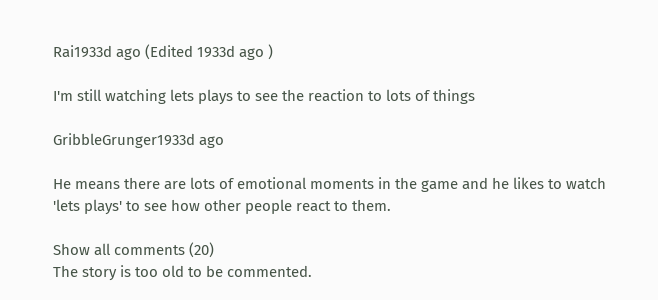Rai1933d ago (Edited 1933d ago )

I'm still watching lets plays to see the reaction to lots of things

GribbleGrunger1933d ago

He means there are lots of emotional moments in the game and he likes to watch 'lets plays' to see how other people react to them.

Show all comments (20)
The story is too old to be commented.